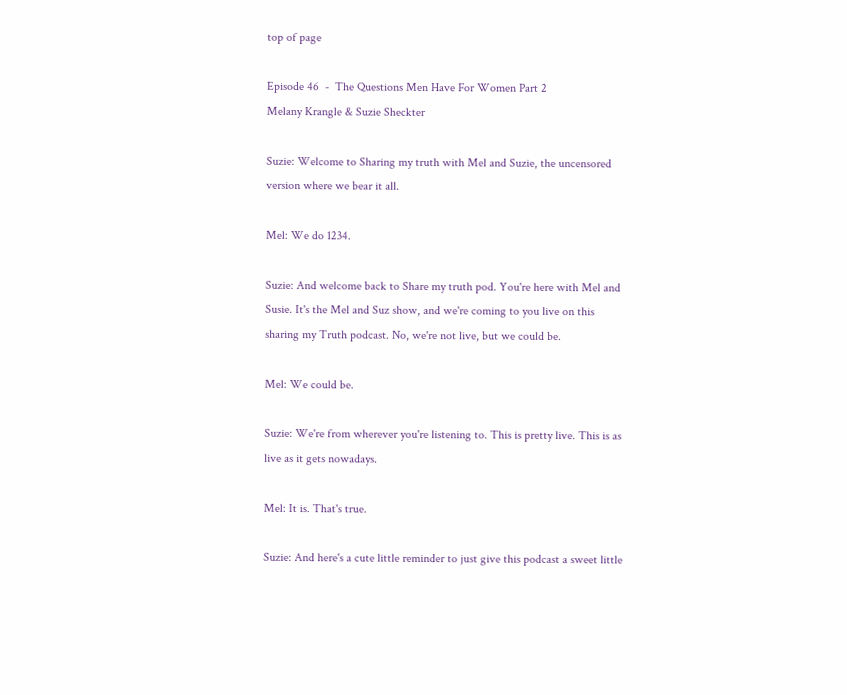top of page

Episode 46  -  The Questions Men Have For Women Part 2
Melany Krangle & Suzie Sheckter

Suzie: Welcome to Sharing my truth with Mel and Suzie, the uncensored version where we bear it all.

Mel: We do 1234.

Suzie: And welcome back to Share my truth pod. You're here with Mel and Susie. It's the Mel and Suz show, and we're coming to you live on this sharing my Truth podcast. No, we're not live, but we could be.

Mel: We could be.

Suzie: We're from wherever you're listening to. This is pretty live. This is as live as it gets nowadays.

Mel: It is. That's true.

Suzie: And here's a cute little reminder to just give this podcast a sweet little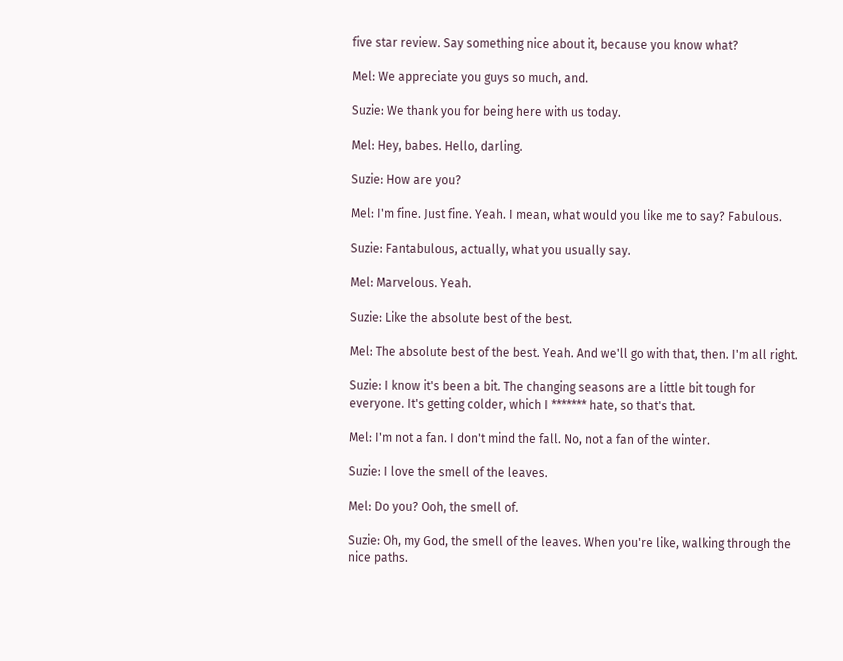five star review. Say something nice about it, because you know what?

Mel: We appreciate you guys so much, and.

Suzie: We thank you for being here with us today.

Mel: Hey, babes. Hello, darling.

Suzie: How are you?

Mel: I'm fine. Just fine. Yeah. I mean, what would you like me to say? Fabulous.

Suzie: Fantabulous, actually, what you usually say.

Mel: Marvelous. Yeah.

Suzie: Like the absolute best of the best.

Mel: The absolute best of the best. Yeah. And we'll go with that, then. I'm all right.

Suzie: I know it's been a bit. The changing seasons are a little bit tough for everyone. It's getting colder, which I ******* hate, so that's that.

Mel: I'm not a fan. I don't mind the fall. No, not a fan of the winter.

Suzie: I love the smell of the leaves.

Mel: Do you? Ooh, the smell of.

Suzie: Oh, my God, the smell of the leaves. When you're like, walking through the nice paths.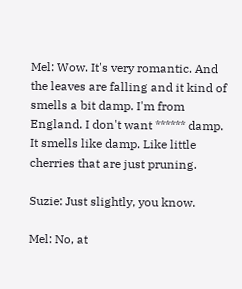Mel: Wow. It's very romantic. And the leaves are falling and it kind of smells a bit damp. I'm from England. I don't want ****** damp. It smells like damp. Like little cherries that are just pruning.

Suzie: Just slightly, you know.

Mel: No, at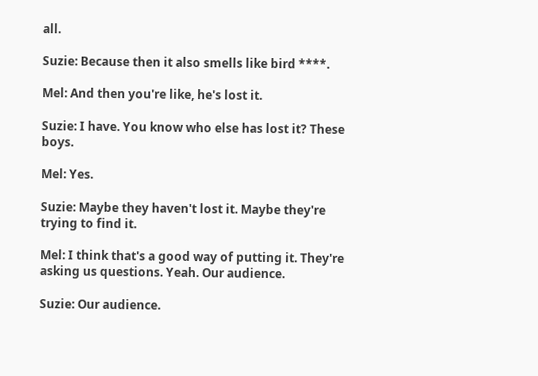all.

Suzie: Because then it also smells like bird ****.

Mel: And then you're like, he's lost it.

Suzie: I have. You know who else has lost it? These boys.

Mel: Yes.

Suzie: Maybe they haven't lost it. Maybe they're trying to find it.

Mel: I think that's a good way of putting it. They're asking us questions. Yeah. Our audience.

Suzie: Our audience.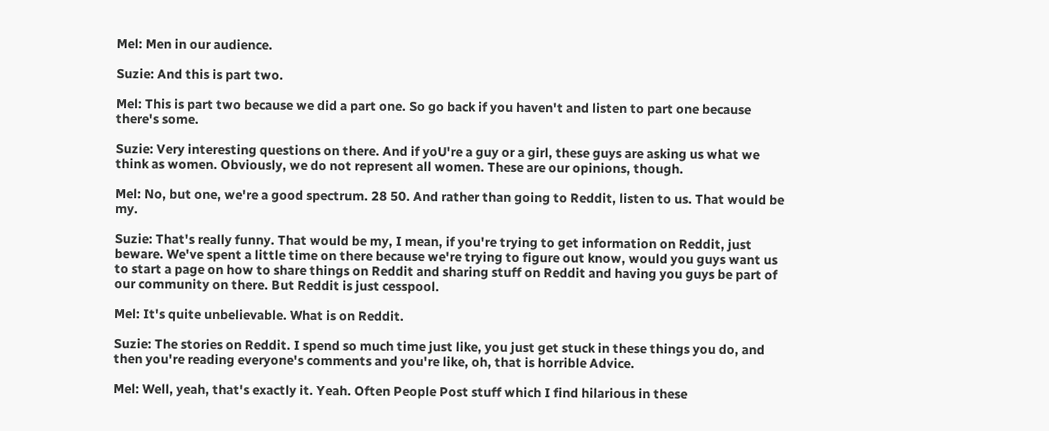Mel: Men in our audience.

Suzie: And this is part two.

Mel: This is part two because we did a part one. So go back if you haven't and listen to part one because there's some.

Suzie: Very interesting questions on there. And if yoU're a guy or a girl, these guys are asking us what we think as women. Obviously, we do not represent all women. These are our opinions, though.

Mel: No, but one, we're a good spectrum. 28 50. And rather than going to Reddit, listen to us. That would be my.

Suzie: That's really funny. That would be my, I mean, if you're trying to get information on Reddit, just beware. We've spent a little time on there because we're trying to figure out know, would you guys want us to start a page on how to share things on Reddit and sharing stuff on Reddit and having you guys be part of our community on there. But Reddit is just cesspool.

Mel: It's quite unbelievable. What is on Reddit.

Suzie: The stories on Reddit. I spend so much time just like, you just get stuck in these things you do, and then you're reading everyone's comments and you're like, oh, that is horrible Advice.

Mel: Well, yeah, that's exactly it. Yeah. Often People Post stuff which I find hilarious in these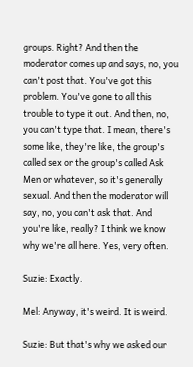groups. Right? And then the moderator comes up and says, no, you can't post that. You've got this problem. You've gone to all this trouble to type it out. And then, no, you can't type that. I mean, there's some like, they're like, the group's called sex or the group's called Ask Men or whatever, so it's generally sexual. And then the moderator will say, no, you can't ask that. And you're like, really? I think we know why we're all here. Yes, very often.

Suzie: Exactly.

Mel: Anyway, it's weird. It is weird.

Suzie: But that's why we asked our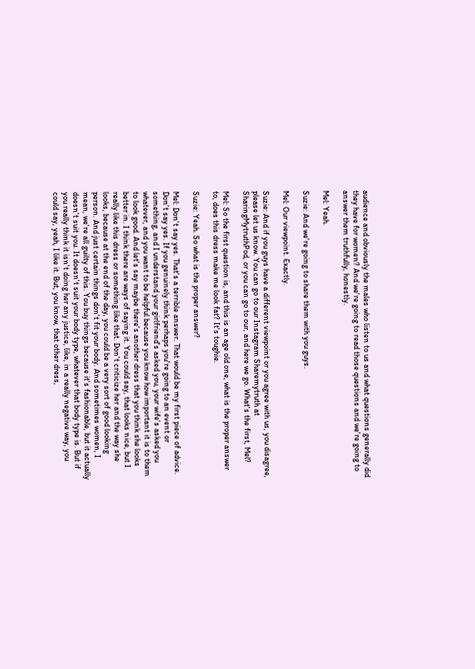audience and obviously the males who listen to us and what questions generally did they have for women? And we're going to read those questions and we're going to answer them truthfully, honestly.

Mel: Yeah.

Suzie: And we're going to share them with you guys.

Mel: Our viewpoint. Exactly.

Suzie: And if you guys have a different viewpoint or you agree with us, you disagree, please let us know. You can go to our Instagram Sharemytruth at SharingMytruthPod, or you can go to our, and here we go. What's the first, Mel?

Mel: So the first question is, and this is an age old one, what is the proper answer to, does this dress make me look fat? It's toughie.

Suzie: Yeah. So what is the proper answer?

Mel: Don't say yes. That's a terrible answer. That would be my first piece of advice. Don't say yes. If you genuinely think perhaps you're going to an event or something, and I understand your girlfriend's asked you, your wife's asked you whatever, and you want to be helpful because you know how important it is to them to look good. And let's say maybe there's another dress that you think she looks better in. I think there are ways of saying it. You could say, that looks nice, but I really like this dress or something like that. Don't criticize her and the way she looks, because at the end of the day, you could be a very sort of good looking person. And just certain things don't fit your body. And sometimes women, I mean, we're all guilty of this. You buy things because it's fashionable, but it actually doesn't suit you. It doesn't suit your body type, whatever that body type is. But if you really think it isn't doing her any justice, like, in a really negative way, you could say, yeah, I like it. But, you know, that other dress,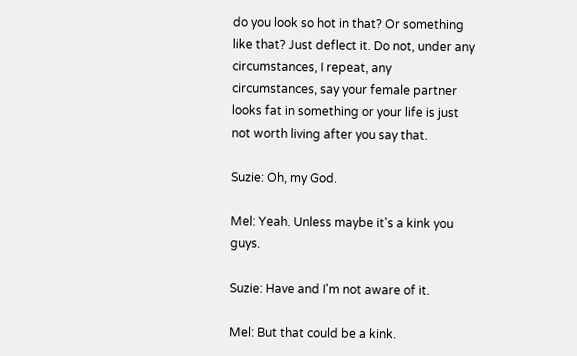do you look so hot in that? Or something like that? Just deflect it. Do not, under any circumstances, I repeat, any circumstances, say your female partner looks fat in something or your life is just not worth living after you say that.

Suzie: Oh, my God.

Mel: Yeah. Unless maybe it's a kink you guys.

Suzie: Have and I'm not aware of it.

Mel: But that could be a kink.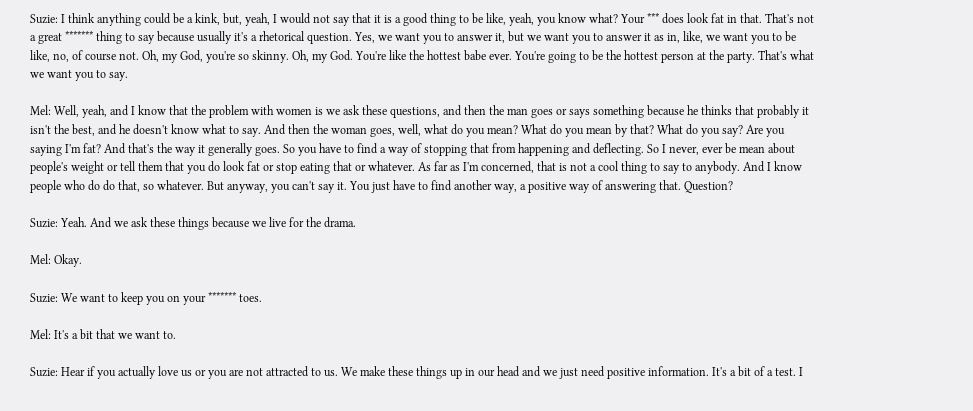Suzie: I think anything could be a kink, but, yeah, I would not say that it is a good thing to be like, yeah, you know what? Your *** does look fat in that. That's not a great ******* thing to say because usually it's a rhetorical question. Yes, we want you to answer it, but we want you to answer it as in, like, we want you to be like, no, of course not. Oh, my God, you're so skinny. Oh, my God. You're like the hottest babe ever. You're going to be the hottest person at the party. That's what we want you to say.

Mel: Well, yeah, and I know that the problem with women is we ask these questions, and then the man goes or says something because he thinks that probably it isn't the best, and he doesn't know what to say. And then the woman goes, well, what do you mean? What do you mean by that? What do you say? Are you saying I'm fat? And that's the way it generally goes. So you have to find a way of stopping that from happening and deflecting. So I never, ever be mean about people's weight or tell them that you do look fat or stop eating that or whatever. As far as I'm concerned, that is not a cool thing to say to anybody. And I know people who do do that, so whatever. But anyway, you can't say it. You just have to find another way, a positive way of answering that. Question?

Suzie: Yeah. And we ask these things because we live for the drama.

Mel: Okay.

Suzie: We want to keep you on your ******* toes.

Mel: It's a bit that we want to.

Suzie: Hear if you actually love us or you are not attracted to us. We make these things up in our head and we just need positive information. It's a bit of a test. I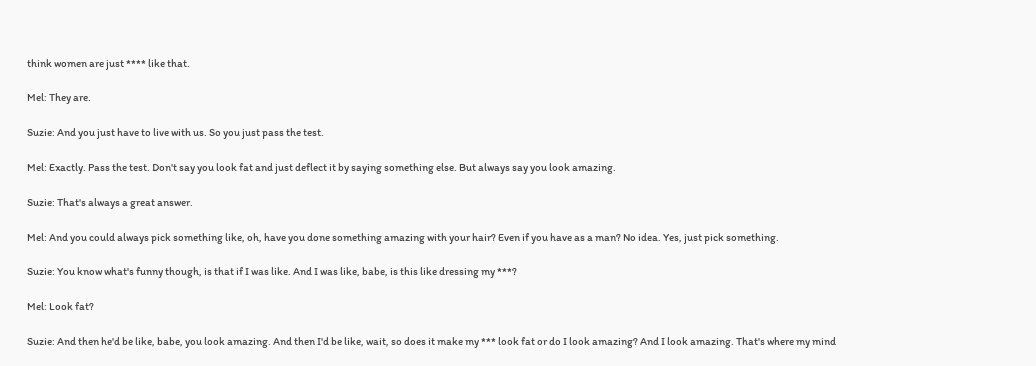think women are just **** like that.

Mel: They are.

Suzie: And you just have to live with us. So you just pass the test.

Mel: Exactly. Pass the test. Don't say you look fat and just deflect it by saying something else. But always say you look amazing.

Suzie: That's always a great answer.

Mel: And you could always pick something like, oh, have you done something amazing with your hair? Even if you have as a man? No idea. Yes, just pick something.

Suzie: You know what's funny though, is that if I was like. And I was like, babe, is this like dressing my ***?

Mel: Look fat?

Suzie: And then he'd be like, babe, you look amazing. And then I'd be like, wait, so does it make my *** look fat or do I look amazing? And I look amazing. That's where my mind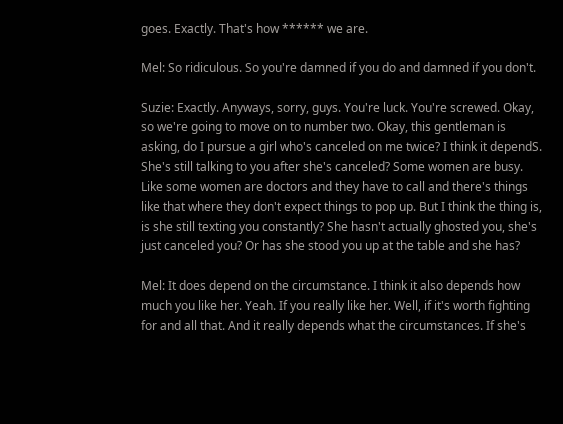goes. Exactly. That's how ****** we are.

Mel: So ridiculous. So you're damned if you do and damned if you don't.

Suzie: Exactly. Anyways, sorry, guys. You're luck. You're screwed. Okay, so we're going to move on to number two. Okay, this gentleman is asking, do I pursue a girl who's canceled on me twice? I think it dependS. She's still talking to you after she's canceled? Some women are busy. Like some women are doctors and they have to call and there's things like that where they don't expect things to pop up. But I think the thing is, is she still texting you constantly? She hasn't actually ghosted you, she's just canceled you? Or has she stood you up at the table and she has?

Mel: It does depend on the circumstance. I think it also depends how much you like her. Yeah. If you really like her. Well, if it's worth fighting for and all that. And it really depends what the circumstances. If she's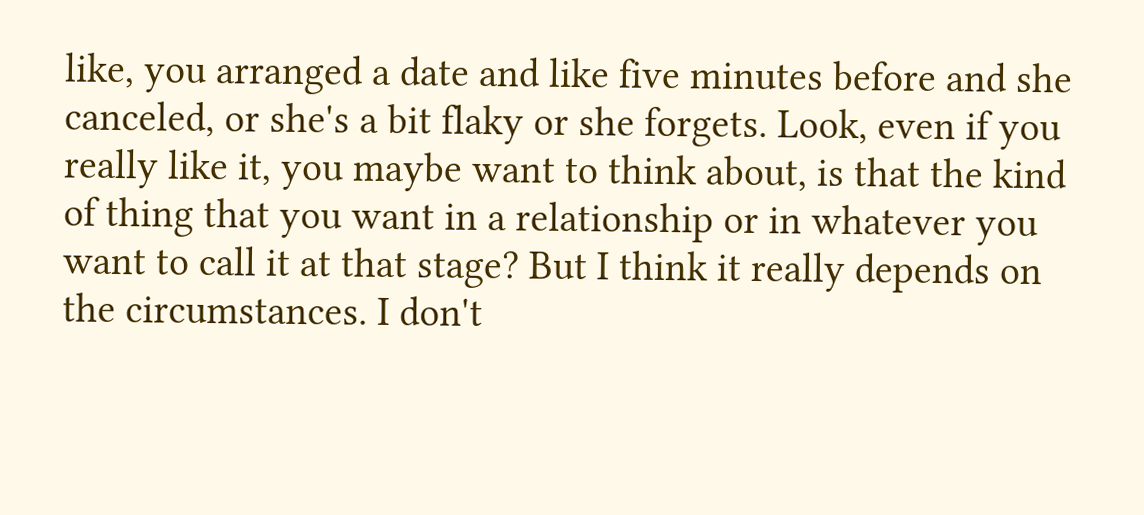like, you arranged a date and like five minutes before and she canceled, or she's a bit flaky or she forgets. Look, even if you really like it, you maybe want to think about, is that the kind of thing that you want in a relationship or in whatever you want to call it at that stage? But I think it really depends on the circumstances. I don't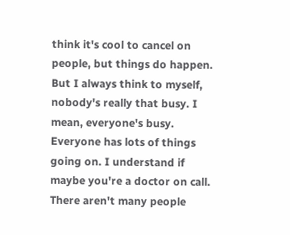think it's cool to cancel on people, but things do happen. But I always think to myself, nobody's really that busy. I mean, everyone's busy. Everyone has lots of things going on. I understand if maybe you're a doctor on call. There aren't many people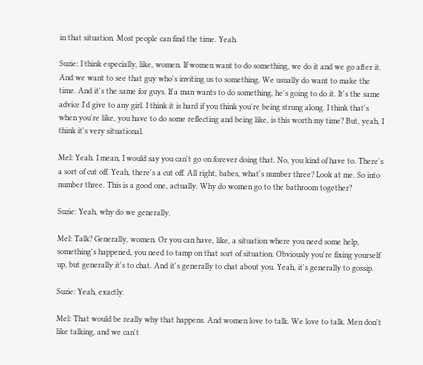in that situation. Most people can find the time. Yeah.

Suzie: I think especially, like, women. If women want to do something, we do it and we go after it. And we want to see that guy who's inviting us to something. We usually do want to make the time. And it's the same for guys. If a man wants to do something, he's going to do it. It's the same advice I'd give to any girl. I think it is hard if you think you're being strung along. I think that's when you're like, you have to do some reflecting and being like, is this worth my time? But, yeah, I think it's very situational.

Mel: Yeah. I mean, I would say you can't go on forever doing that. No, you kind of have to. There's a sort of cut off. Yeah, there's a cut off. All right, babes, what's number three? Look at me. So into number three. This is a good one, actually. Why do women go to the bathroom together?

Suzie: Yeah, why do we generally.

Mel: Talk? Generally, women. Or you can have, like, a situation where you need some help, something's happened, you need to tamp on that sort of situation. Obviously you're fixing yourself up, but generally it's to chat. And it's generally to chat about you. Yeah, it's generally to gossip.

Suzie: Yeah, exactly.

Mel: That would be really why that happens. And women love to talk. We love to talk. Men don't like talking, and we can't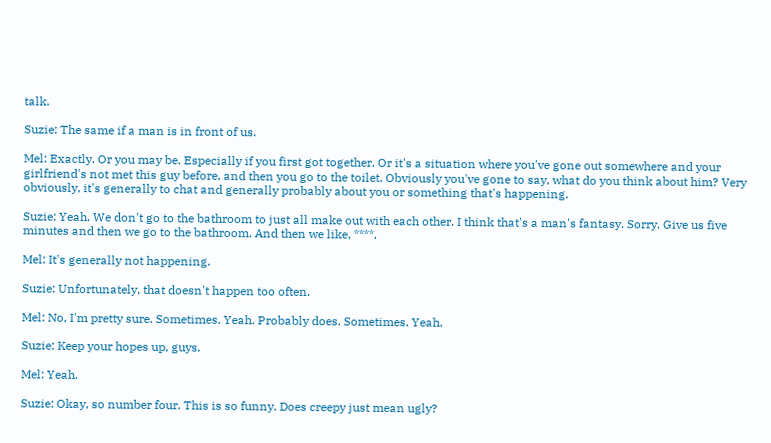talk.

Suzie: The same if a man is in front of us.

Mel: Exactly. Or you may be. Especially if you first got together. Or it's a situation where you've gone out somewhere and your girlfriend's not met this guy before, and then you go to the toilet. Obviously you've gone to say, what do you think about him? Very obviously, it's generally to chat and generally probably about you or something that's happening.

Suzie: Yeah. We don't go to the bathroom to just all make out with each other. I think that's a man's fantasy. Sorry. Give us five minutes and then we go to the bathroom. And then we like, ****.

Mel: It's generally not happening.

Suzie: Unfortunately, that doesn't happen too often.

Mel: No, I'm pretty sure. Sometimes. Yeah. Probably does. Sometimes. Yeah.

Suzie: Keep your hopes up, guys.

Mel: Yeah.

Suzie: Okay, so number four. This is so funny. Does creepy just mean ugly?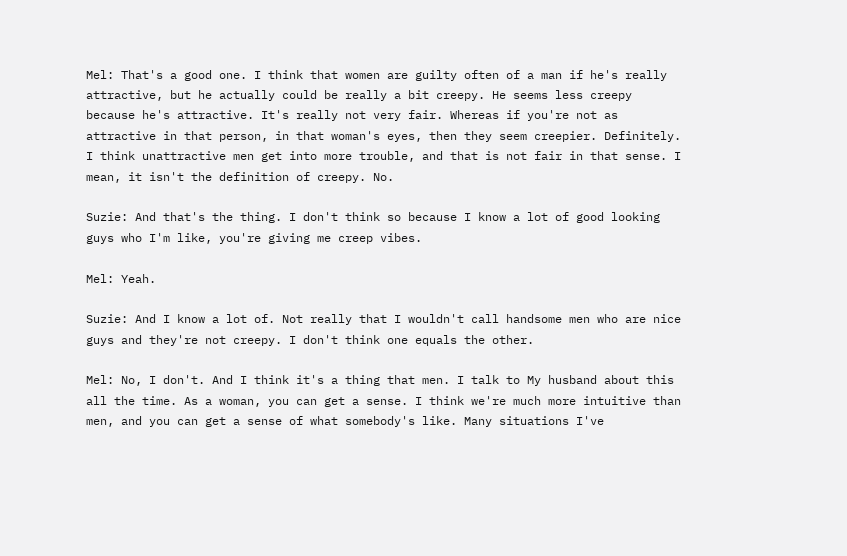Mel: That's a good one. I think that women are guilty often of a man if he's really attractive, but he actually could be really a bit creepy. He seems less creepy because he's attractive. It's really not very fair. Whereas if you're not as attractive in that person, in that woman's eyes, then they seem creepier. Definitely. I think unattractive men get into more trouble, and that is not fair in that sense. I mean, it isn't the definition of creepy. No.

Suzie: And that's the thing. I don't think so because I know a lot of good looking guys who I'm like, you're giving me creep vibes.

Mel: Yeah.

Suzie: And I know a lot of. Not really that I wouldn't call handsome men who are nice guys and they're not creepy. I don't think one equals the other.

Mel: No, I don't. And I think it's a thing that men. I talk to My husband about this all the time. As a woman, you can get a sense. I think we're much more intuitive than men, and you can get a sense of what somebody's like. Many situations I've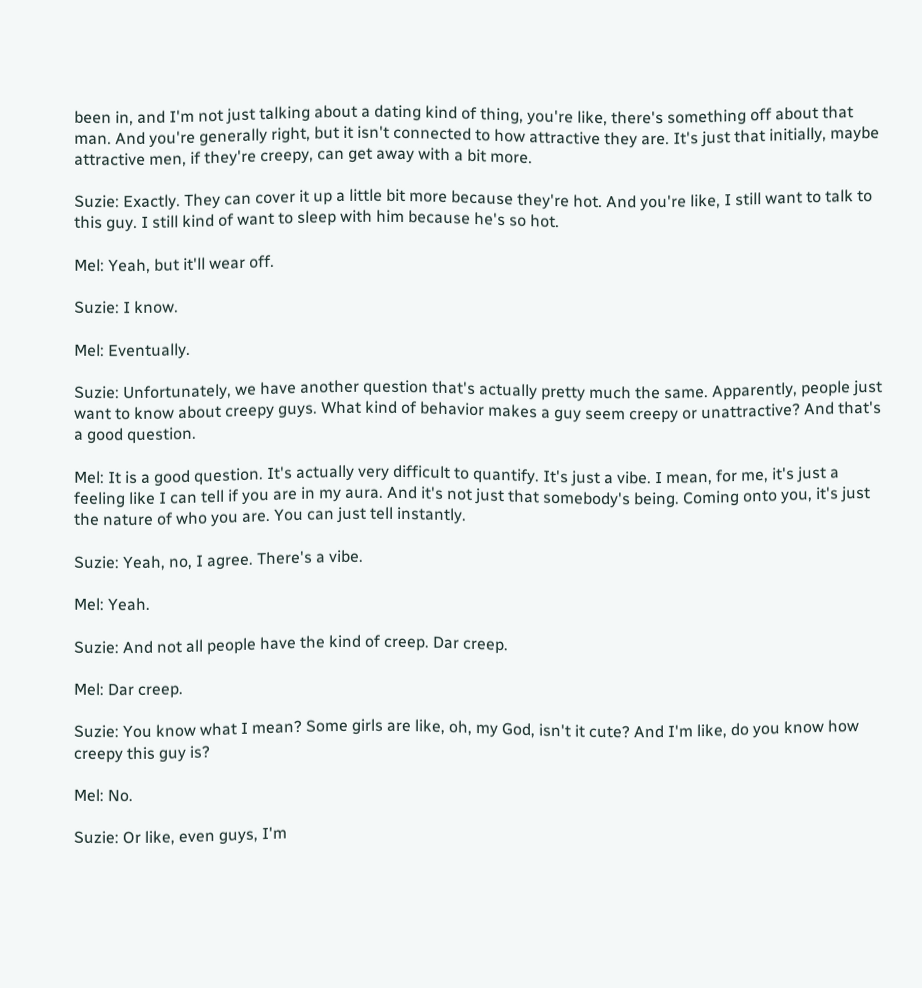been in, and I'm not just talking about a dating kind of thing, you're like, there's something off about that man. And you're generally right, but it isn't connected to how attractive they are. It's just that initially, maybe attractive men, if they're creepy, can get away with a bit more.

Suzie: Exactly. They can cover it up a little bit more because they're hot. And you're like, I still want to talk to this guy. I still kind of want to sleep with him because he's so hot.

Mel: Yeah, but it'll wear off.

Suzie: I know.

Mel: Eventually.

Suzie: Unfortunately, we have another question that's actually pretty much the same. Apparently, people just want to know about creepy guys. What kind of behavior makes a guy seem creepy or unattractive? And that's a good question.

Mel: It is a good question. It's actually very difficult to quantify. It's just a vibe. I mean, for me, it's just a feeling like I can tell if you are in my aura. And it's not just that somebody's being. Coming onto you, it's just the nature of who you are. You can just tell instantly.

Suzie: Yeah, no, I agree. There's a vibe.

Mel: Yeah.

Suzie: And not all people have the kind of creep. Dar creep.

Mel: Dar creep.

Suzie: You know what I mean? Some girls are like, oh, my God, isn't it cute? And I'm like, do you know how creepy this guy is?

Mel: No.

Suzie: Or like, even guys, I'm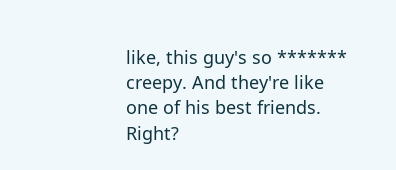like, this guy's so ******* creepy. And they're like one of his best friends. Right?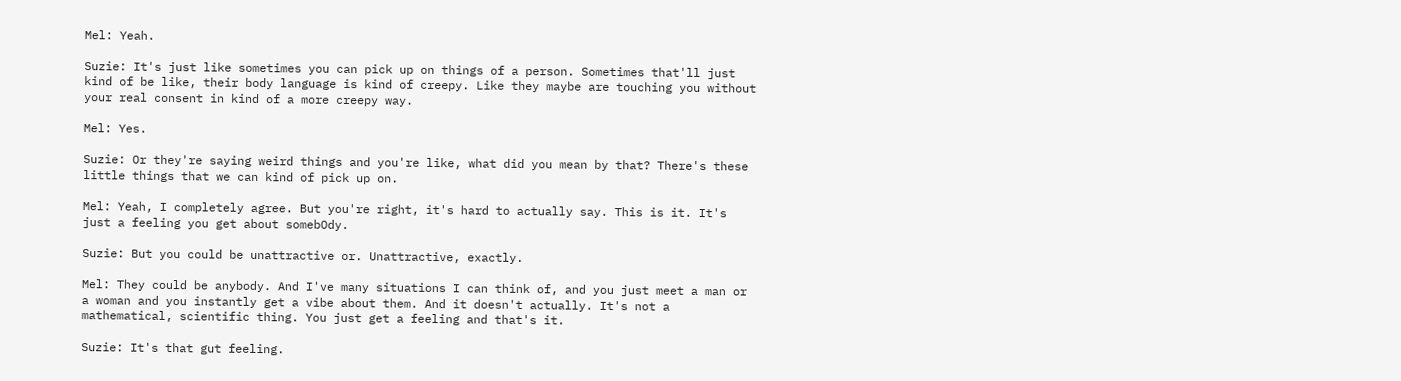Mel: Yeah.

Suzie: It's just like sometimes you can pick up on things of a person. Sometimes that'll just kind of be like, their body language is kind of creepy. Like they maybe are touching you without your real consent in kind of a more creepy way.

Mel: Yes.

Suzie: Or they're saying weird things and you're like, what did you mean by that? There's these little things that we can kind of pick up on.

Mel: Yeah, I completely agree. But you're right, it's hard to actually say. This is it. It's just a feeling you get about somebOdy.

Suzie: But you could be unattractive or. Unattractive, exactly.

Mel: They could be anybody. And I've many situations I can think of, and you just meet a man or a woman and you instantly get a vibe about them. And it doesn't actually. It's not a mathematical, scientific thing. You just get a feeling and that's it.

Suzie: It's that gut feeling.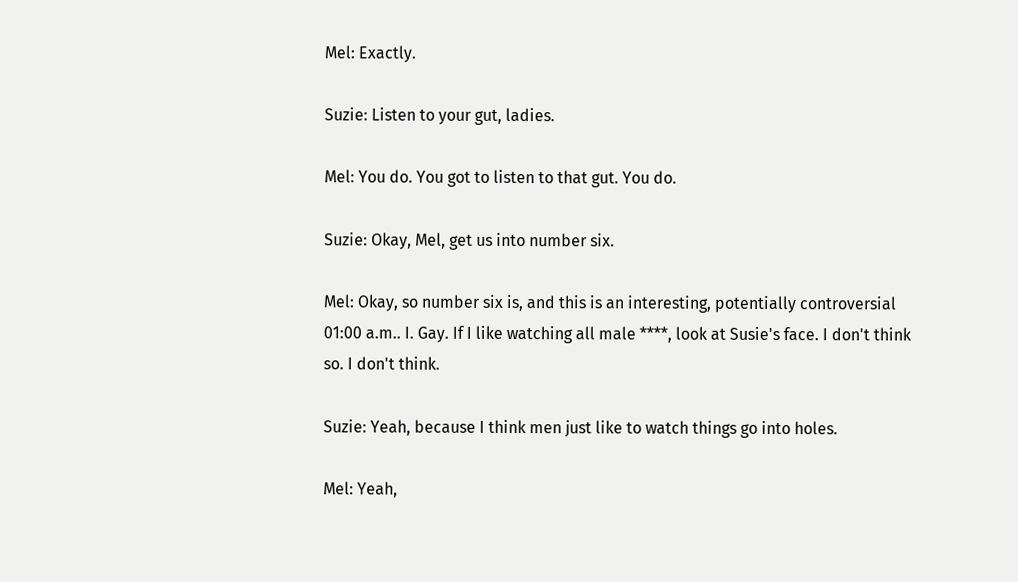Mel: Exactly.

Suzie: Listen to your gut, ladies.

Mel: You do. You got to listen to that gut. You do.

Suzie: Okay, Mel, get us into number six.

Mel: Okay, so number six is, and this is an interesting, potentially controversial 01:00 a.m.. I. Gay. If I like watching all male ****, look at Susie's face. I don't think so. I don't think.

Suzie: Yeah, because I think men just like to watch things go into holes.

Mel: Yeah,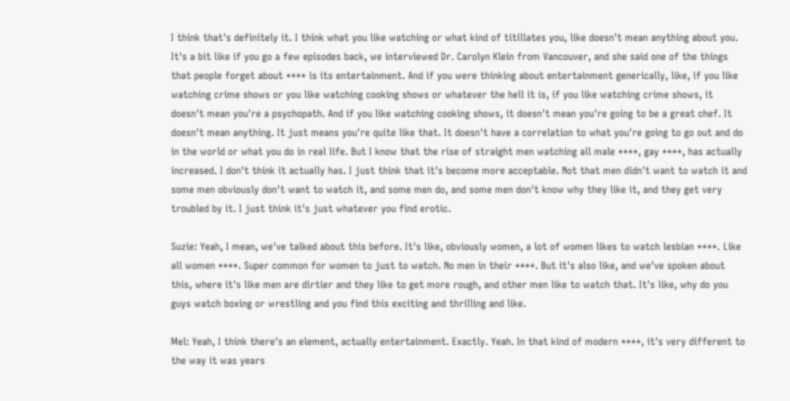I think that's definitely it. I think what you like watching or what kind of titillates you, like doesn't mean anything about you. It's a bit like if you go a few episodes back, we interviewed Dr. Carolyn Klein from Vancouver, and she said one of the things that people forget about **** is its entertainment. And if you were thinking about entertainment generically, like, if you like watching crime shows or you like watching cooking shows or whatever the hell it is, if you like watching crime shows, it doesn't mean you're a psychopath. And if you like watching cooking shows, it doesn't mean you're going to be a great chef. It doesn't mean anything. It just means you're quite like that. It doesn't have a correlation to what you're going to go out and do in the world or what you do in real life. But I know that the rise of straight men watching all male ****, gay ****, has actually increased. I don't think it actually has. I just think that it's become more acceptable. Not that men didn't want to watch it and some men obviously don't want to watch it, and some men do, and some men don't know why they like it, and they get very troubled by it. I just think it's just whatever you find erotic.

Suzie: Yeah, I mean, we've talked about this before. It's like, obviously women, a lot of women likes to watch lesbian ****. Like all women ****. Super common for women to just to watch. No men in their ****. But it's also like, and we've spoken about this, where it's like men are dirtier and they like to get more rough, and other men like to watch that. It's like, why do you guys watch boxing or wrestling and you find this exciting and thrilling and like.

Mel: Yeah, I think there's an element, actually entertainment. Exactly. Yeah. In that kind of modern ****, it's very different to the way it was years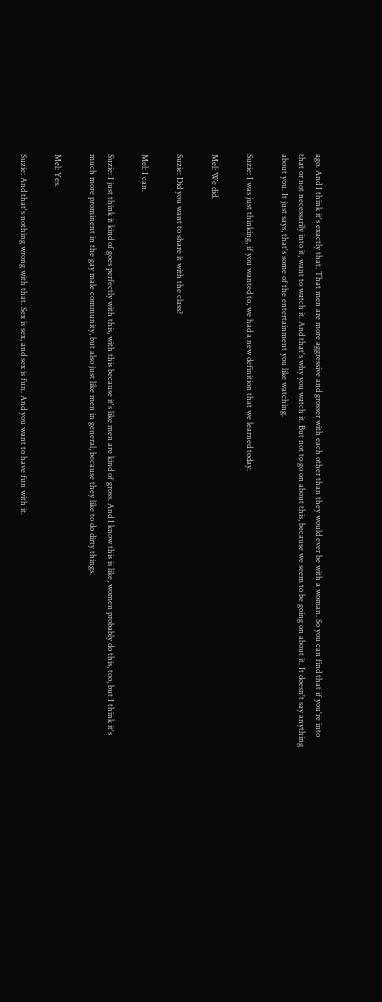ago. And I think it's exactly that. That men are more aggressive and grosser with each other than they would ever be with a woman. So you can find that if you're into that or not necessarily into it, want to watch it. And that's why you watch it. But not to go on about this, because we seem to be going on about it. It doesn't say anything about you. It just says, that's some of the entertainment you like watching.

Suzie: I was just thinking, if you wanted to, we had a new definition that we learned today.

Mel: We did.

Suzie: Did you want to share it with the class?

Mel: I can.

Suzie: I just think it kind of goes perfectly with this, with this because it's like men are kind of gross. And I know this is like, women probably do this, too, but I think it's much more prominent in the gay male community, but also just like men in general, because they like to do dirty things.

Mel: Yes.

Suzie: And that's nothing wrong with that. Sex is sex, and sex is fun. And you want to have fun with it.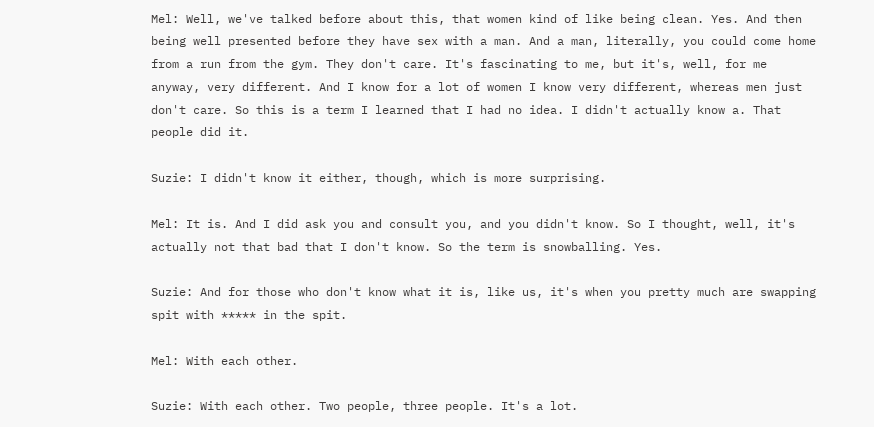Mel: Well, we've talked before about this, that women kind of like being clean. Yes. And then being well presented before they have sex with a man. And a man, literally, you could come home from a run from the gym. They don't care. It's fascinating to me, but it's, well, for me anyway, very different. And I know for a lot of women I know very different, whereas men just don't care. So this is a term I learned that I had no idea. I didn't actually know a. That people did it.

Suzie: I didn't know it either, though, which is more surprising.

Mel: It is. And I did ask you and consult you, and you didn't know. So I thought, well, it's actually not that bad that I don't know. So the term is snowballing. Yes.

Suzie: And for those who don't know what it is, like us, it's when you pretty much are swapping spit with ***** in the spit.

Mel: With each other.

Suzie: With each other. Two people, three people. It's a lot.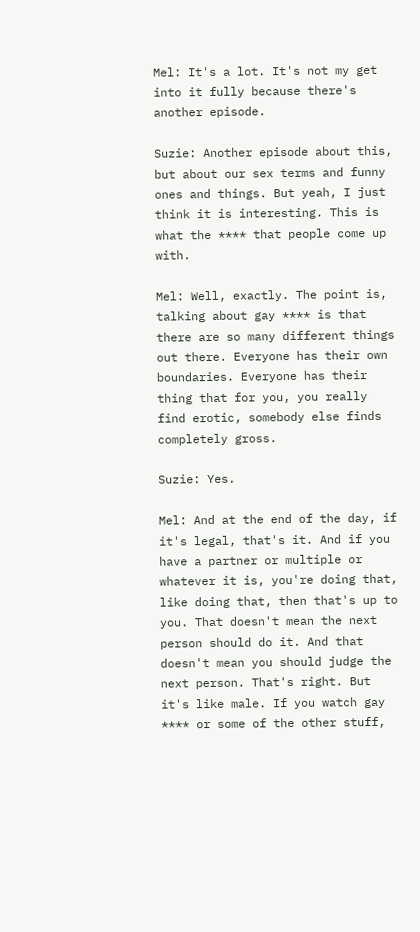Mel: It's a lot. It's not my get into it fully because there's another episode.

Suzie: Another episode about this, but about our sex terms and funny ones and things. But yeah, I just think it is interesting. This is what the **** that people come up with.

Mel: Well, exactly. The point is, talking about gay **** is that there are so many different things out there. Everyone has their own boundaries. Everyone has their thing that for you, you really find erotic, somebody else finds completely gross.

Suzie: Yes.

Mel: And at the end of the day, if it's legal, that's it. And if you have a partner or multiple or whatever it is, you're doing that, like doing that, then that's up to you. That doesn't mean the next person should do it. And that doesn't mean you should judge the next person. That's right. But it's like male. If you watch gay **** or some of the other stuff,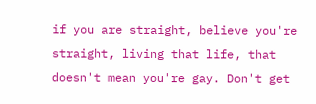if you are straight, believe you're straight, living that life, that doesn't mean you're gay. Don't get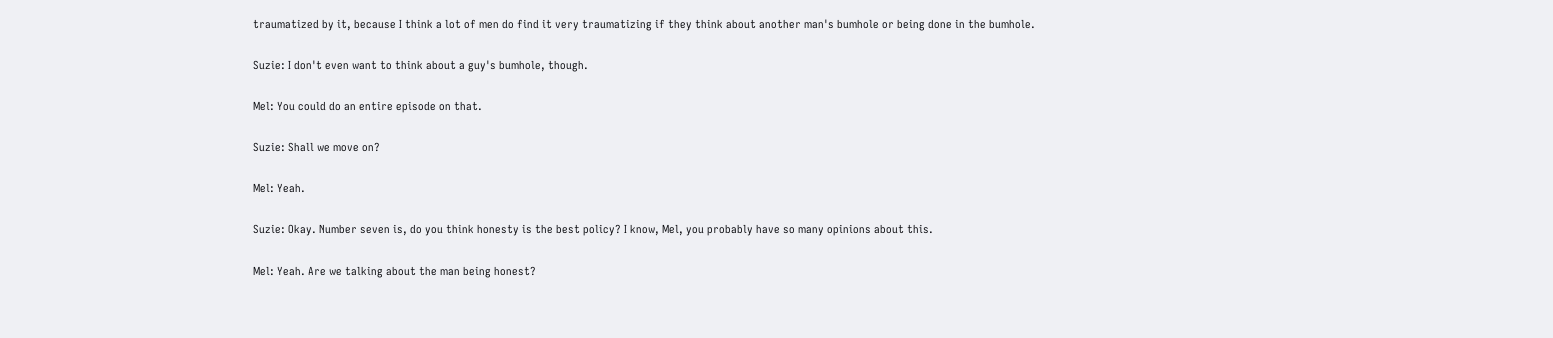traumatized by it, because I think a lot of men do find it very traumatizing if they think about another man's bumhole or being done in the bumhole.

Suzie: I don't even want to think about a guy's bumhole, though.

Mel: You could do an entire episode on that.

Suzie: Shall we move on?

Mel: Yeah.

Suzie: Okay. Number seven is, do you think honesty is the best policy? I know, Mel, you probably have so many opinions about this.

Mel: Yeah. Are we talking about the man being honest?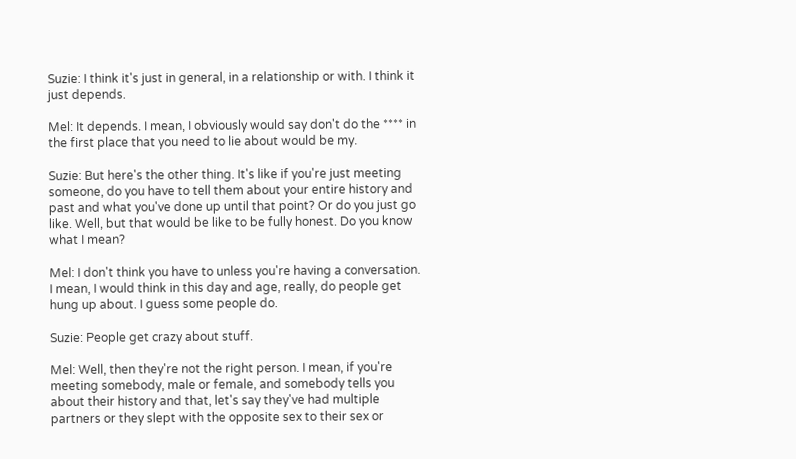Suzie: I think it's just in general, in a relationship or with. I think it just depends.

Mel: It depends. I mean, I obviously would say don't do the **** in the first place that you need to lie about would be my.

Suzie: But here's the other thing. It's like if you're just meeting someone, do you have to tell them about your entire history and past and what you've done up until that point? Or do you just go like. Well, but that would be like to be fully honest. Do you know what I mean?

Mel: I don't think you have to unless you're having a conversation. I mean, I would think in this day and age, really, do people get hung up about. I guess some people do.

Suzie: People get crazy about stuff.

Mel: Well, then they're not the right person. I mean, if you're meeting somebody, male or female, and somebody tells you about their history and that, let's say they've had multiple partners or they slept with the opposite sex to their sex or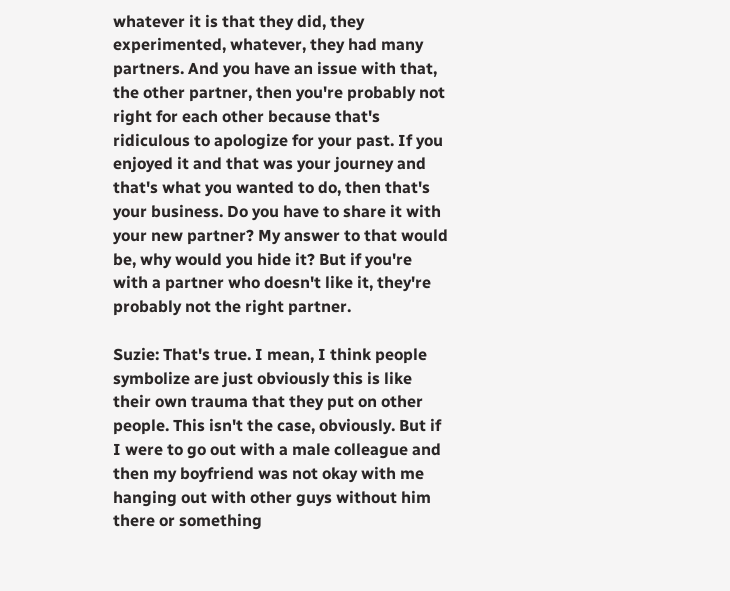whatever it is that they did, they experimented, whatever, they had many partners. And you have an issue with that, the other partner, then you're probably not right for each other because that's ridiculous to apologize for your past. If you enjoyed it and that was your journey and that's what you wanted to do, then that's your business. Do you have to share it with your new partner? My answer to that would be, why would you hide it? But if you're with a partner who doesn't like it, they're probably not the right partner.

Suzie: That's true. I mean, I think people symbolize are just obviously this is like their own trauma that they put on other people. This isn't the case, obviously. But if I were to go out with a male colleague and then my boyfriend was not okay with me hanging out with other guys without him there or something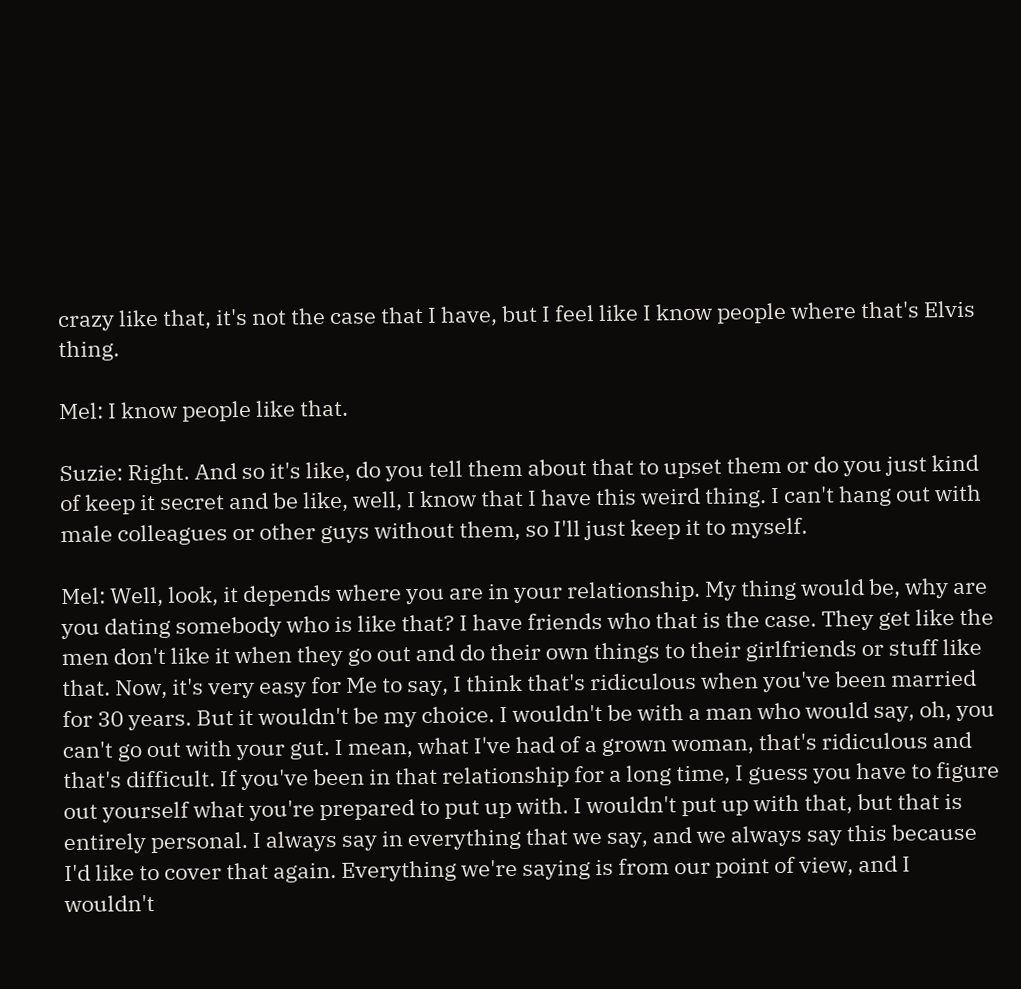crazy like that, it's not the case that I have, but I feel like I know people where that's Elvis thing.

Mel: I know people like that.

Suzie: Right. And so it's like, do you tell them about that to upset them or do you just kind of keep it secret and be like, well, I know that I have this weird thing. I can't hang out with male colleagues or other guys without them, so I'll just keep it to myself.

Mel: Well, look, it depends where you are in your relationship. My thing would be, why are you dating somebody who is like that? I have friends who that is the case. They get like the men don't like it when they go out and do their own things to their girlfriends or stuff like that. Now, it's very easy for Me to say, I think that's ridiculous when you've been married for 30 years. But it wouldn't be my choice. I wouldn't be with a man who would say, oh, you can't go out with your gut. I mean, what I've had of a grown woman, that's ridiculous and that's difficult. If you've been in that relationship for a long time, I guess you have to figure out yourself what you're prepared to put up with. I wouldn't put up with that, but that is entirely personal. I always say in everything that we say, and we always say this because I'd like to cover that again. Everything we're saying is from our point of view, and I wouldn't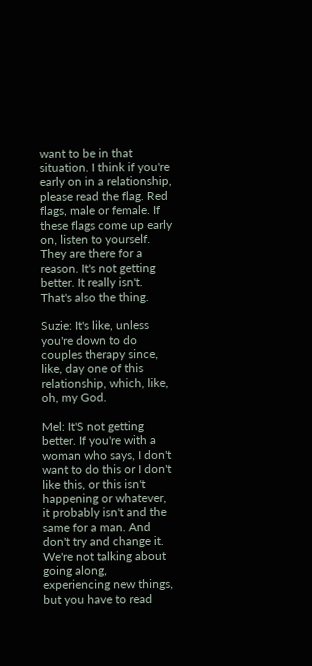want to be in that situation. I think if you're early on in a relationship, please read the flag. Red flags, male or female. If these flags come up early on, listen to yourself. They are there for a reason. It's not getting better. It really isn't. That's also the thing.

Suzie: It's like, unless you're down to do couples therapy since, like, day one of this relationship, which, like, oh, my God.

Mel: It'S not getting better. If you're with a woman who says, I don't want to do this or I don't like this, or this isn't happening or whatever, it probably isn't and the same for a man. And don't try and change it. We're not talking about going along, experiencing new things, but you have to read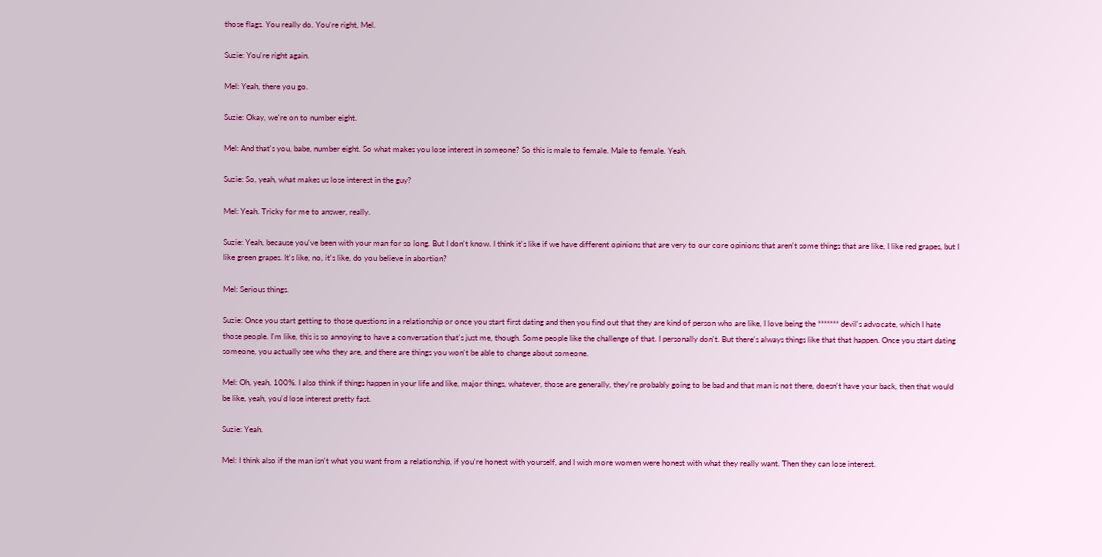those flags. You really do. You're right, Mel.

Suzie: You're right again.

Mel: Yeah, there you go.

Suzie: Okay, we're on to number eight.

Mel: And that's you, babe, number eight. So what makes you lose interest in someone? So this is male to female. Male to female. Yeah.

Suzie: So, yeah, what makes us lose interest in the guy?

Mel: Yeah. Tricky for me to answer, really.

Suzie: Yeah, because you've been with your man for so long. But I don't know. I think it's like if we have different opinions that are very to our core opinions that aren't some things that are like, I like red grapes, but I like green grapes. It's like, no, it's like, do you believe in abortion?

Mel: Serious things.

Suzie: Once you start getting to those questions in a relationship or once you start first dating and then you find out that they are kind of person who are like, I love being the ******* devil's advocate, which I hate those people. I'm like, this is so annoying to have a conversation that's just me, though. Some people like the challenge of that. I personally don't. But there's always things like that that happen. Once you start dating someone, you actually see who they are, and there are things you won't be able to change about someone.

Mel: Oh, yeah, 100%. I also think if things happen in your life and like, major things, whatever, those are generally, they're probably going to be bad and that man is not there, doesn't have your back, then that would be like, yeah, you'd lose interest pretty fast.

Suzie: Yeah.

Mel: I think also if the man isn't what you want from a relationship, if you're honest with yourself, and I wish more women were honest with what they really want. Then they can lose interest.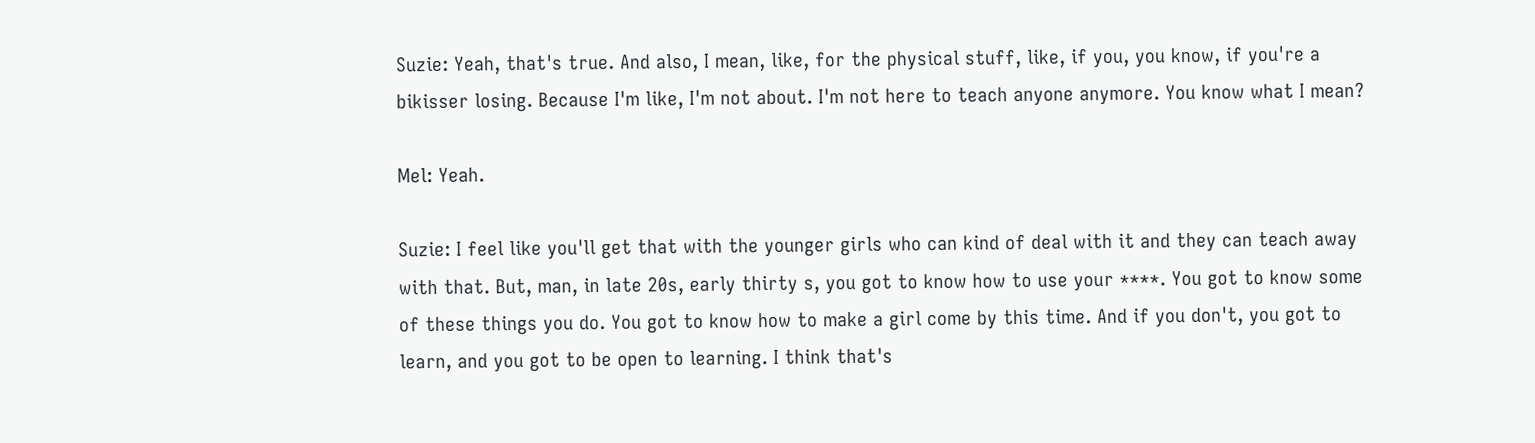Suzie: Yeah, that's true. And also, I mean, like, for the physical stuff, like, if you, you know, if you're a bikisser losing. Because I'm like, I'm not about. I'm not here to teach anyone anymore. You know what I mean?

Mel: Yeah.

Suzie: I feel like you'll get that with the younger girls who can kind of deal with it and they can teach away with that. But, man, in late 20s, early thirty s, you got to know how to use your ****. You got to know some of these things you do. You got to know how to make a girl come by this time. And if you don't, you got to learn, and you got to be open to learning. I think that's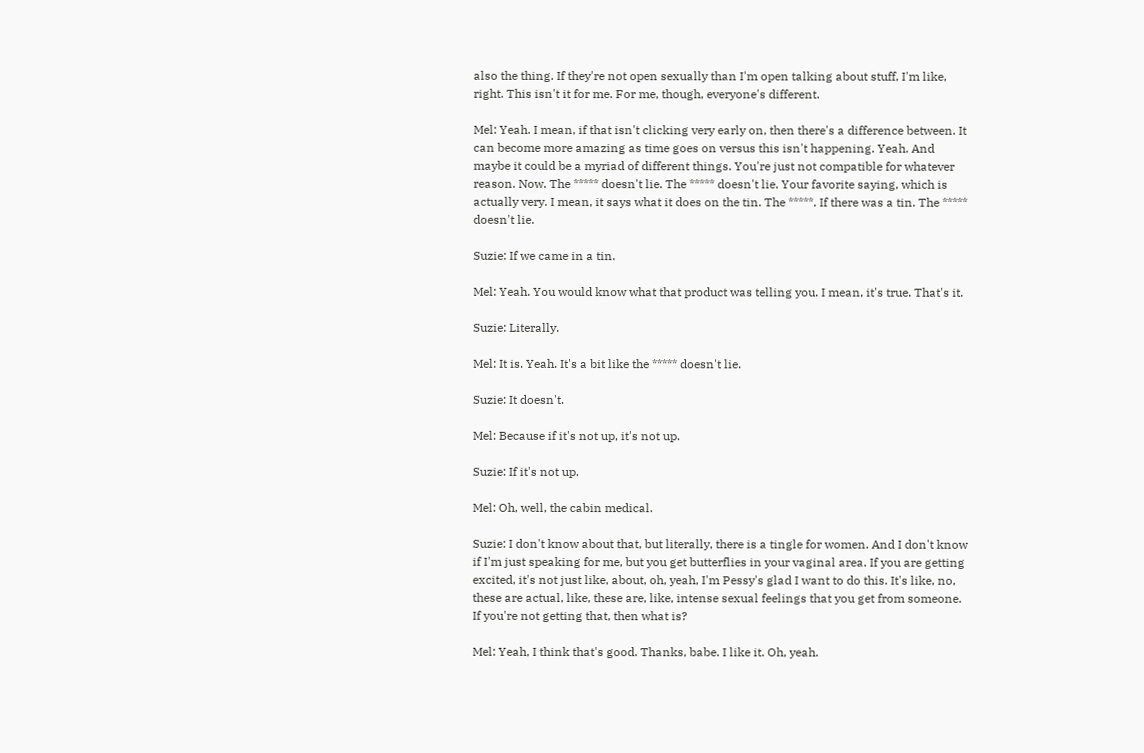also the thing. If they're not open sexually than I'm open talking about stuff, I'm like, right. This isn't it for me. For me, though, everyone's different.

Mel: Yeah. I mean, if that isn't clicking very early on, then there's a difference between. It can become more amazing as time goes on versus this isn't happening. Yeah. And maybe it could be a myriad of different things. You're just not compatible for whatever reason. Now. The ***** doesn't lie. The ***** doesn't lie. Your favorite saying, which is actually very. I mean, it says what it does on the tin. The *****. If there was a tin. The ***** doesn't lie.

Suzie: If we came in a tin.

Mel: Yeah. You would know what that product was telling you. I mean, it's true. That's it.

Suzie: Literally.

Mel: It is. Yeah. It's a bit like the ***** doesn't lie.

Suzie: It doesn't.

Mel: Because if it's not up, it's not up.

Suzie: If it's not up.

Mel: Oh, well, the cabin medical.

Suzie: I don't know about that, but literally, there is a tingle for women. And I don't know if I'm just speaking for me, but you get butterflies in your vaginal area. If you are getting excited, it's not just like, about, oh, yeah, I'm Pessy's glad I want to do this. It's like, no, these are actual, like, these are, like, intense sexual feelings that you get from someone. If you're not getting that, then what is?

Mel: Yeah, I think that's good. Thanks, babe. I like it. Oh, yeah.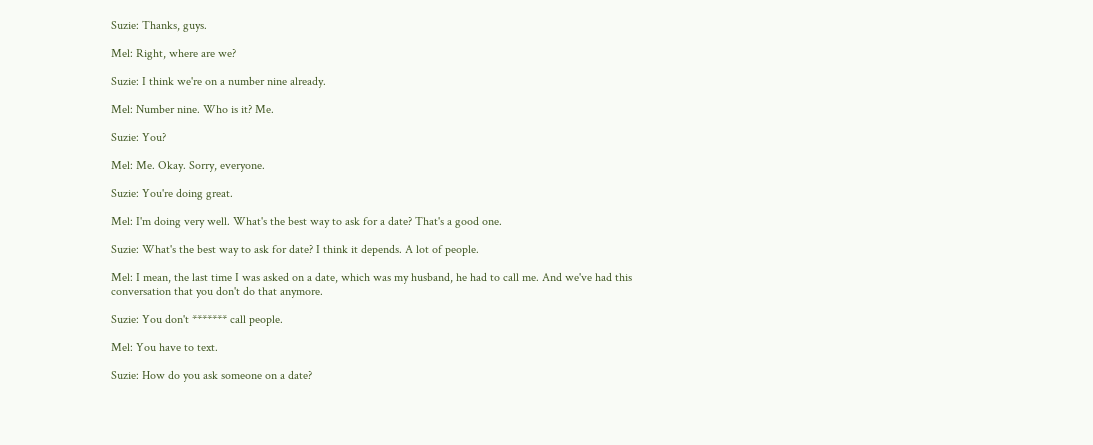Suzie: Thanks, guys.

Mel: Right, where are we?

Suzie: I think we're on a number nine already.

Mel: Number nine. Who is it? Me.

Suzie: You?

Mel: Me. Okay. Sorry, everyone.

Suzie: You're doing great.

Mel: I'm doing very well. What's the best way to ask for a date? That's a good one.

Suzie: What's the best way to ask for date? I think it depends. A lot of people.

Mel: I mean, the last time I was asked on a date, which was my husband, he had to call me. And we've had this conversation that you don't do that anymore.

Suzie: You don't ******* call people.

Mel: You have to text.

Suzie: How do you ask someone on a date?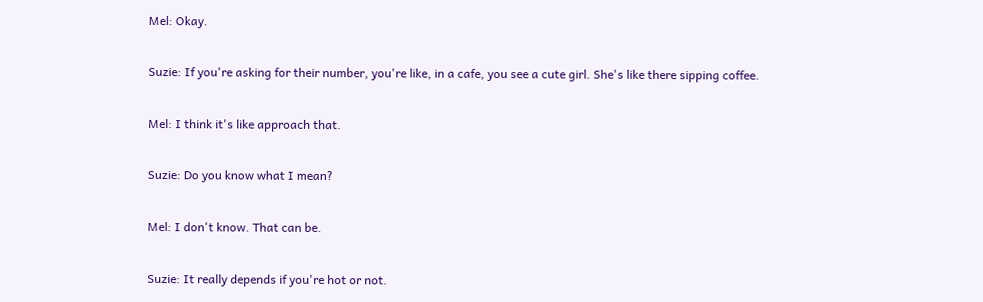Mel: Okay.

Suzie: If you're asking for their number, you're like, in a cafe, you see a cute girl. She's like there sipping coffee.

Mel: I think it's like approach that.

Suzie: Do you know what I mean?

Mel: I don't know. That can be.

Suzie: It really depends if you're hot or not.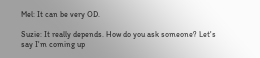Mel: It can be very OD.

Suzie: It really depends. How do you ask someone? Let's say I'm coming up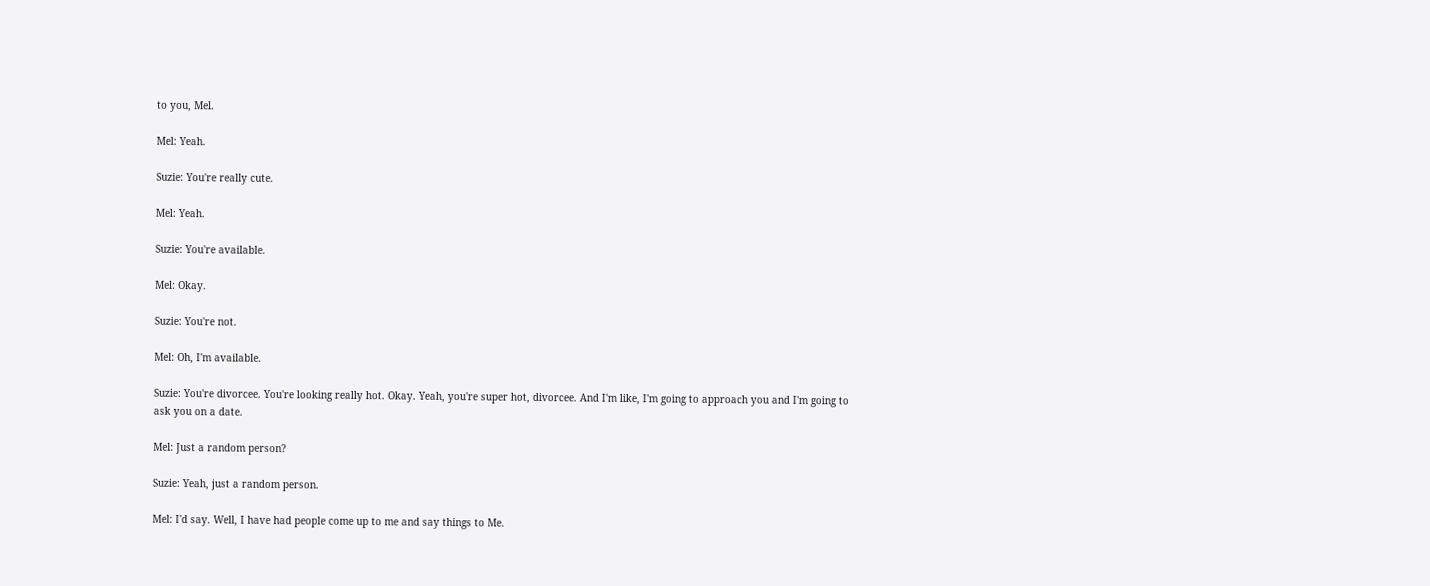to you, Mel.

Mel: Yeah.

Suzie: You're really cute.

Mel: Yeah.

Suzie: You're available.

Mel: Okay.

Suzie: You're not.

Mel: Oh, I'm available.

Suzie: You're divorcee. You're looking really hot. Okay. Yeah, you're super hot, divorcee. And I'm like, I'm going to approach you and I'm going to ask you on a date.

Mel: Just a random person?

Suzie: Yeah, just a random person.

Mel: I'd say. Well, I have had people come up to me and say things to Me.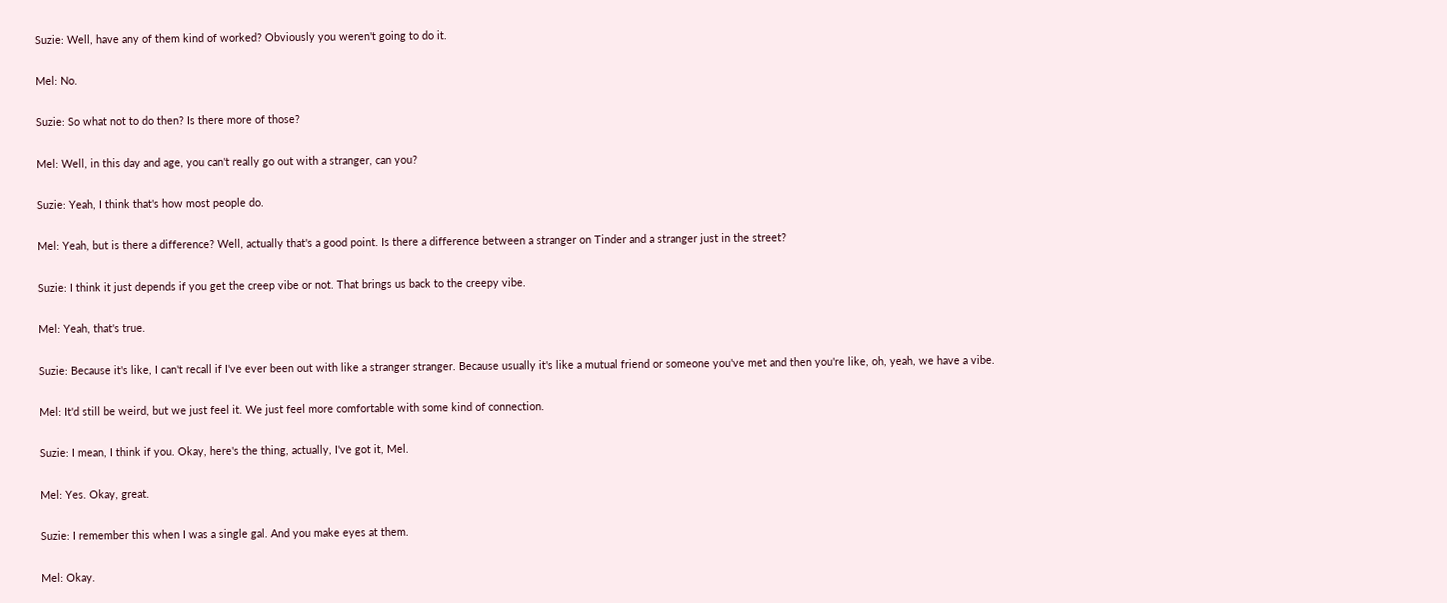Suzie: Well, have any of them kind of worked? Obviously you weren't going to do it.

Mel: No.

Suzie: So what not to do then? Is there more of those?

Mel: Well, in this day and age, you can't really go out with a stranger, can you?

Suzie: Yeah, I think that's how most people do.

Mel: Yeah, but is there a difference? Well, actually that's a good point. Is there a difference between a stranger on Tinder and a stranger just in the street?

Suzie: I think it just depends if you get the creep vibe or not. That brings us back to the creepy vibe.

Mel: Yeah, that's true.

Suzie: Because it's like, I can't recall if I've ever been out with like a stranger stranger. Because usually it's like a mutual friend or someone you've met and then you're like, oh, yeah, we have a vibe.

Mel: It'd still be weird, but we just feel it. We just feel more comfortable with some kind of connection.

Suzie: I mean, I think if you. Okay, here's the thing, actually, I've got it, Mel.

Mel: Yes. Okay, great.

Suzie: I remember this when I was a single gal. And you make eyes at them.

Mel: Okay.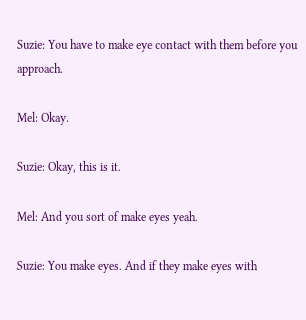Suzie: You have to make eye contact with them before you approach.

Mel: Okay.

Suzie: Okay, this is it.

Mel: And you sort of make eyes yeah.

Suzie: You make eyes. And if they make eyes with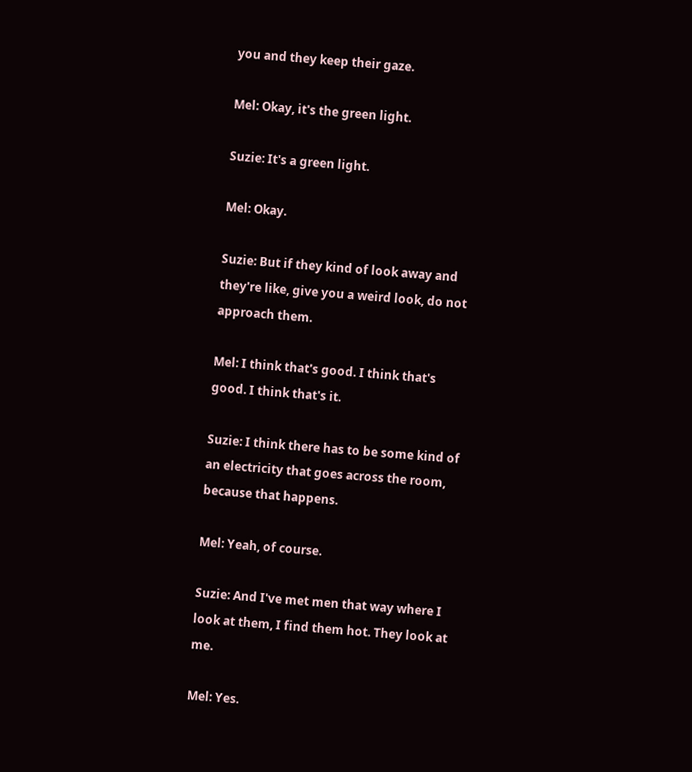you and they keep their gaze.

Mel: Okay, it's the green light.

Suzie: It's a green light.

Mel: Okay.

Suzie: But if they kind of look away and they're like, give you a weird look, do not approach them.

Mel: I think that's good. I think that's good. I think that's it.

Suzie: I think there has to be some kind of an electricity that goes across the room, because that happens.

Mel: Yeah, of course.

Suzie: And I've met men that way where I look at them, I find them hot. They look at me.

Mel: Yes.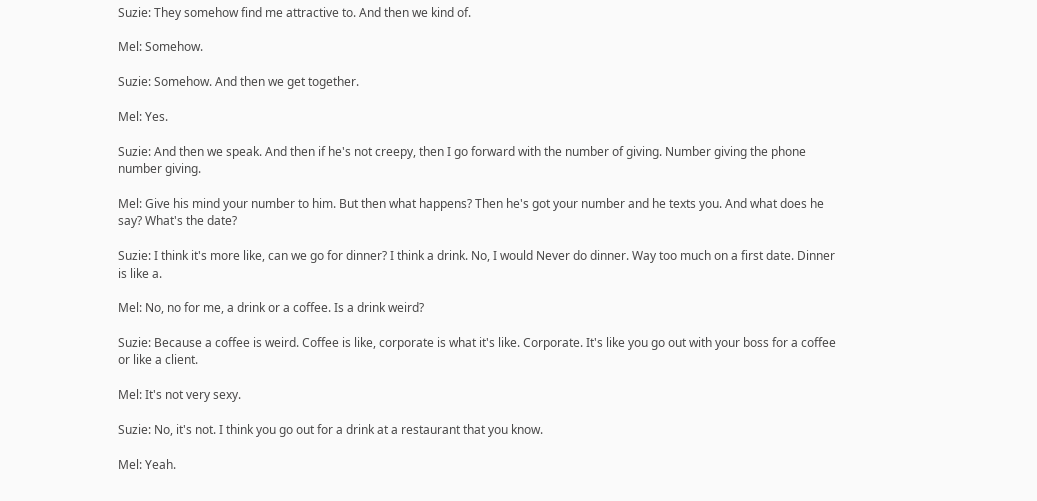Suzie: They somehow find me attractive to. And then we kind of.

Mel: Somehow.

Suzie: Somehow. And then we get together.

Mel: Yes.

Suzie: And then we speak. And then if he's not creepy, then I go forward with the number of giving. Number giving the phone number giving.

Mel: Give his mind your number to him. But then what happens? Then he's got your number and he texts you. And what does he say? What's the date?

Suzie: I think it's more like, can we go for dinner? I think a drink. No, I would Never do dinner. Way too much on a first date. Dinner is like a.

Mel: No, no for me, a drink or a coffee. Is a drink weird?

Suzie: Because a coffee is weird. Coffee is like, corporate is what it's like. Corporate. It's like you go out with your boss for a coffee or like a client.

Mel: It's not very sexy.

Suzie: No, it's not. I think you go out for a drink at a restaurant that you know.

Mel: Yeah.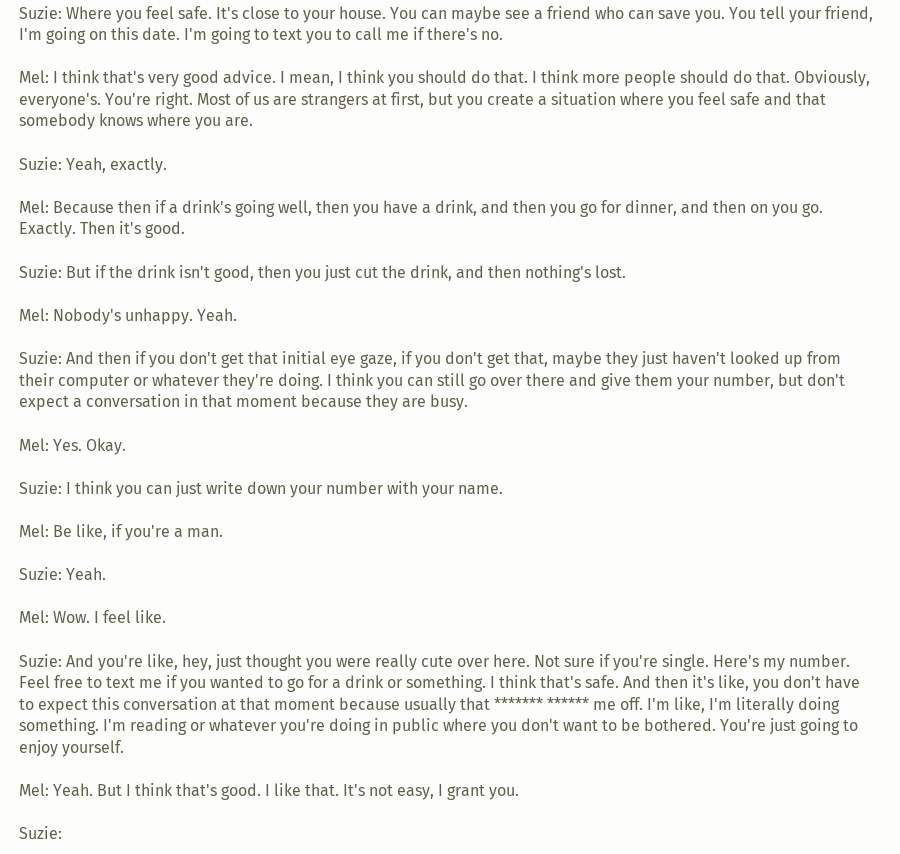Suzie: Where you feel safe. It's close to your house. You can maybe see a friend who can save you. You tell your friend, I'm going on this date. I'm going to text you to call me if there's no.

Mel: I think that's very good advice. I mean, I think you should do that. I think more people should do that. Obviously, everyone's. You're right. Most of us are strangers at first, but you create a situation where you feel safe and that somebody knows where you are.

Suzie: Yeah, exactly.

Mel: Because then if a drink's going well, then you have a drink, and then you go for dinner, and then on you go. Exactly. Then it's good.

Suzie: But if the drink isn't good, then you just cut the drink, and then nothing's lost.

Mel: Nobody's unhappy. Yeah.

Suzie: And then if you don't get that initial eye gaze, if you don't get that, maybe they just haven't looked up from their computer or whatever they're doing. I think you can still go over there and give them your number, but don't expect a conversation in that moment because they are busy.

Mel: Yes. Okay.

Suzie: I think you can just write down your number with your name.

Mel: Be like, if you're a man.

Suzie: Yeah.

Mel: Wow. I feel like.

Suzie: And you're like, hey, just thought you were really cute over here. Not sure if you're single. Here's my number. Feel free to text me if you wanted to go for a drink or something. I think that's safe. And then it's like, you don't have to expect this conversation at that moment because usually that ******* ****** me off. I'm like, I'm literally doing something. I'm reading or whatever you're doing in public where you don't want to be bothered. You're just going to enjoy yourself.

Mel: Yeah. But I think that's good. I like that. It's not easy, I grant you.

Suzie: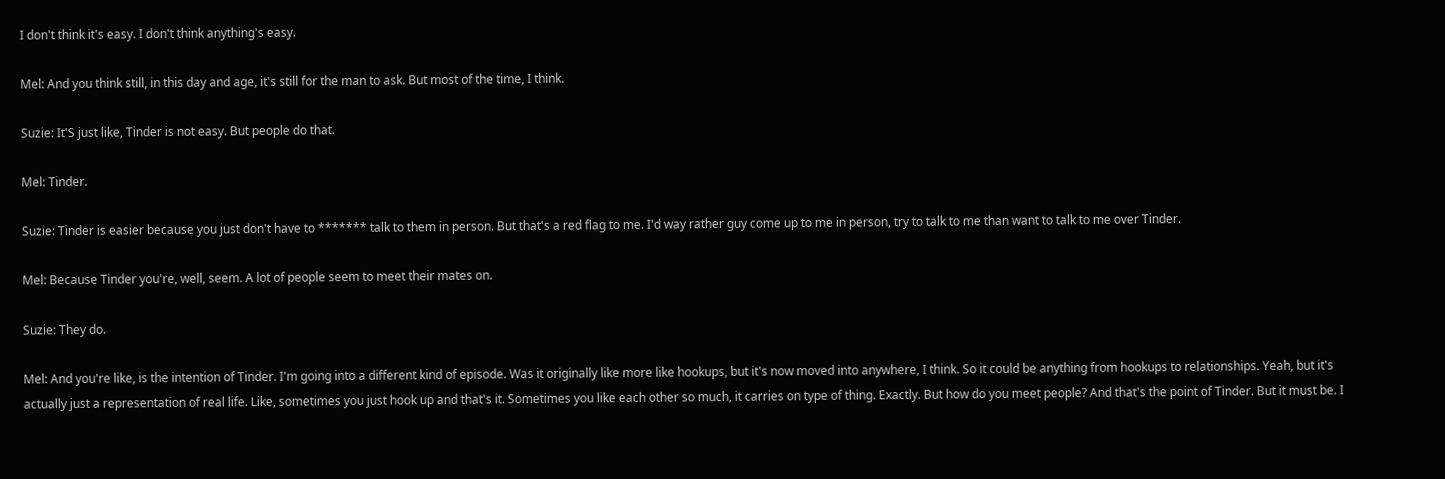I don't think it's easy. I don't think anything's easy.

Mel: And you think still, in this day and age, it's still for the man to ask. But most of the time, I think.

Suzie: It'S just like, Tinder is not easy. But people do that.

Mel: Tinder.

Suzie: Tinder is easier because you just don't have to ******* talk to them in person. But that's a red flag to me. I'd way rather guy come up to me in person, try to talk to me than want to talk to me over Tinder.

Mel: Because Tinder you're, well, seem. A lot of people seem to meet their mates on.

Suzie: They do.

Mel: And you're like, is the intention of Tinder. I'm going into a different kind of episode. Was it originally like more like hookups, but it's now moved into anywhere, I think. So it could be anything from hookups to relationships. Yeah, but it's actually just a representation of real life. Like, sometimes you just hook up and that's it. Sometimes you like each other so much, it carries on type of thing. Exactly. But how do you meet people? And that's the point of Tinder. But it must be. I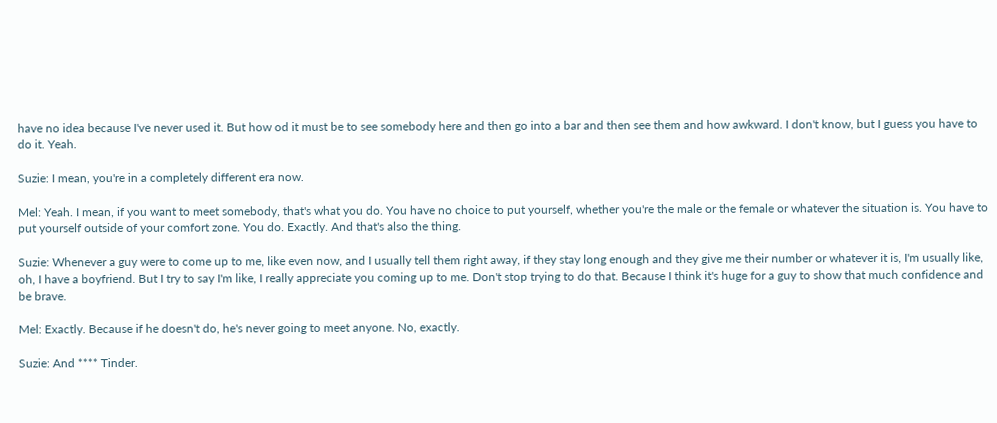have no idea because I've never used it. But how od it must be to see somebody here and then go into a bar and then see them and how awkward. I don't know, but I guess you have to do it. Yeah.

Suzie: I mean, you're in a completely different era now.

Mel: Yeah. I mean, if you want to meet somebody, that's what you do. You have no choice to put yourself, whether you're the male or the female or whatever the situation is. You have to put yourself outside of your comfort zone. You do. Exactly. And that's also the thing.

Suzie: Whenever a guy were to come up to me, like even now, and I usually tell them right away, if they stay long enough and they give me their number or whatever it is, I'm usually like, oh, I have a boyfriend. But I try to say I'm like, I really appreciate you coming up to me. Don't stop trying to do that. Because I think it's huge for a guy to show that much confidence and be brave.

Mel: Exactly. Because if he doesn't do, he's never going to meet anyone. No, exactly.

Suzie: And **** Tinder.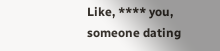Like, **** you, someone dating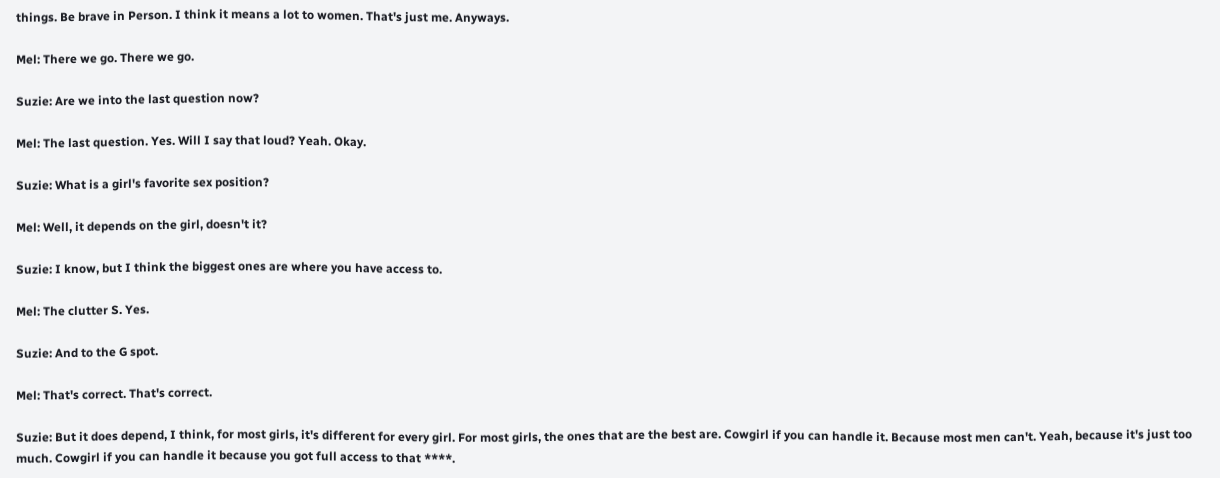things. Be brave in Person. I think it means a lot to women. That's just me. Anyways.

Mel: There we go. There we go.

Suzie: Are we into the last question now?

Mel: The last question. Yes. Will I say that loud? Yeah. Okay.

Suzie: What is a girl's favorite sex position?

Mel: Well, it depends on the girl, doesn't it?

Suzie: I know, but I think the biggest ones are where you have access to.

Mel: The clutter S. Yes.

Suzie: And to the G spot.

Mel: That's correct. That's correct.

Suzie: But it does depend, I think, for most girls, it's different for every girl. For most girls, the ones that are the best are. Cowgirl if you can handle it. Because most men can't. Yeah, because it's just too much. Cowgirl if you can handle it because you got full access to that ****.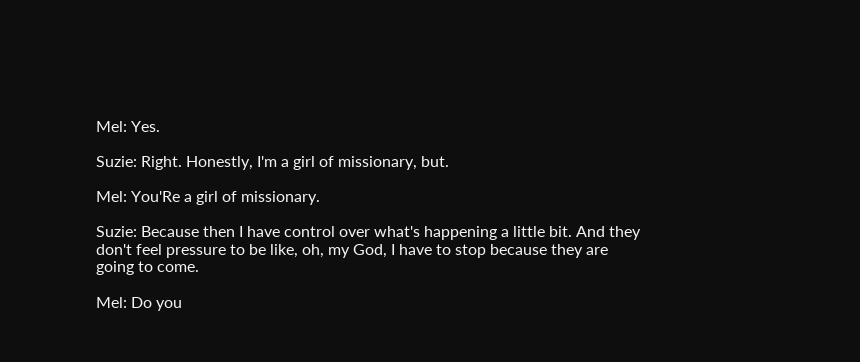Mel: Yes.

Suzie: Right. Honestly, I'm a girl of missionary, but.

Mel: You'Re a girl of missionary.

Suzie: Because then I have control over what's happening a little bit. And they don't feel pressure to be like, oh, my God, I have to stop because they are going to come.

Mel: Do you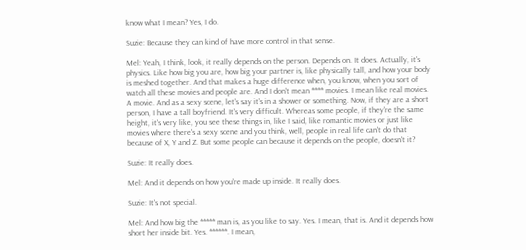know what I mean? Yes, I do.

Suzie: Because they can kind of have more control in that sense.

Mel: Yeah, I think, look, it really depends on the person. Depends on. It does. Actually, it's physics. Like how big you are, how big your partner is, like physically tall, and how your body is meshed together. And that makes a huge difference when, you know, when you sort of watch all these movies and people are. And I don't mean **** movies. I mean like real movies. A movie. And as a sexy scene, let's say it's in a shower or something. Now, if they are a short person, I have a tall boyfriend. It's very difficult. Whereas some people, if they're the same height, it's very like, you see these things in, like I said, like romantic movies or just like movies where there's a sexy scene and you think, well, people in real life can't do that because of X, Y and Z. But some people can because it depends on the people, doesn't it?

Suzie: It really does.

Mel: And it depends on how you're made up inside. It really does.

Suzie: It's not special.

Mel: And how big the ***** man is, as you like to say. Yes. I mean, that is. And it depends how short her inside bit. Yes. ******. I mean,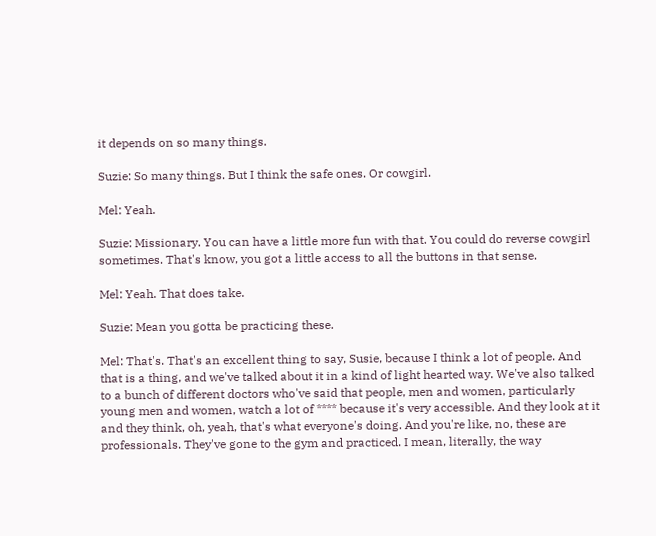it depends on so many things.

Suzie: So many things. But I think the safe ones. Or cowgirl.

Mel: Yeah.

Suzie: Missionary. You can have a little more fun with that. You could do reverse cowgirl sometimes. That's know, you got a little access to all the buttons in that sense.

Mel: Yeah. That does take.

Suzie: Mean you gotta be practicing these.

Mel: That's. That's an excellent thing to say, Susie, because I think a lot of people. And that is a thing, and we've talked about it in a kind of light hearted way. We've also talked to a bunch of different doctors who've said that people, men and women, particularly young men and women, watch a lot of **** because it's very accessible. And they look at it and they think, oh, yeah, that's what everyone's doing. And you're like, no, these are professionals. They've gone to the gym and practiced. I mean, literally, the way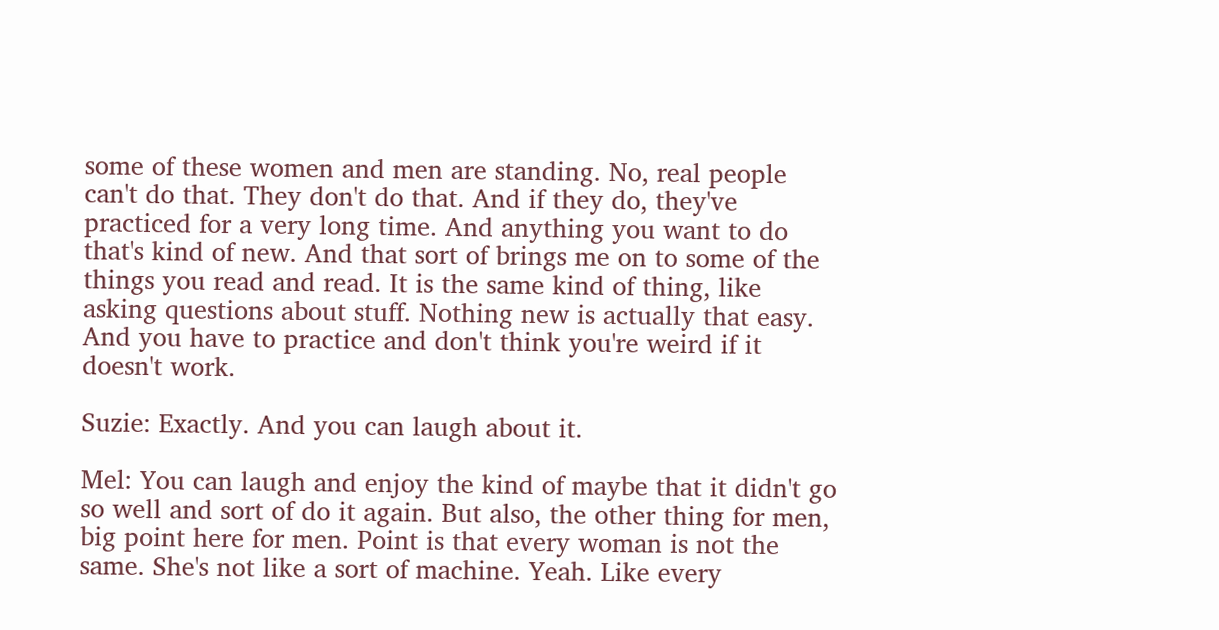some of these women and men are standing. No, real people can't do that. They don't do that. And if they do, they've practiced for a very long time. And anything you want to do that's kind of new. And that sort of brings me on to some of the things you read and read. It is the same kind of thing, like asking questions about stuff. Nothing new is actually that easy. And you have to practice and don't think you're weird if it doesn't work.

Suzie: Exactly. And you can laugh about it.

Mel: You can laugh and enjoy the kind of maybe that it didn't go so well and sort of do it again. But also, the other thing for men, big point here for men. Point is that every woman is not the same. She's not like a sort of machine. Yeah. Like every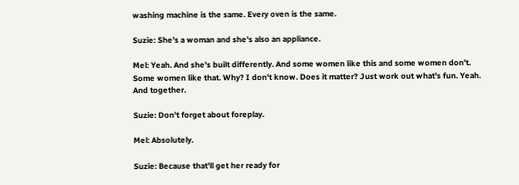washing machine is the same. Every oven is the same.

Suzie: She's a woman and she's also an appliance.

Mel: Yeah. And she's built differently. And some women like this and some women don't. Some women like that. Why? I don't know. Does it matter? Just work out what's fun. Yeah. And together.

Suzie: Don't forget about foreplay.

Mel: Absolutely.

Suzie: Because that'll get her ready for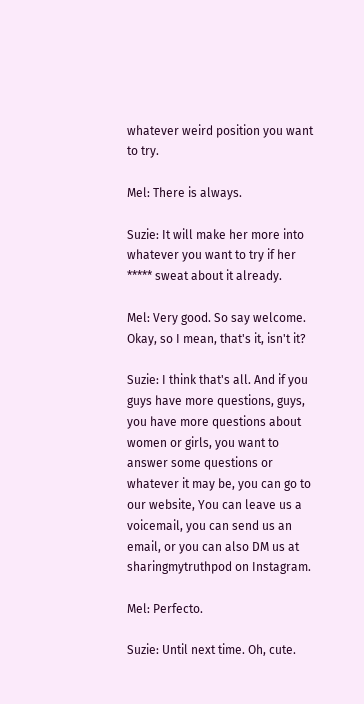whatever weird position you want to try.

Mel: There is always.

Suzie: It will make her more into whatever you want to try if her ***** sweat about it already.

Mel: Very good. So say welcome. Okay, so I mean, that's it, isn't it?

Suzie: I think that's all. And if you guys have more questions, guys, you have more questions about women or girls, you want to answer some questions or whatever it may be, you can go to our website, You can leave us a voicemail, you can send us an email, or you can also DM us at sharingmytruthpod on Instagram.

Mel: Perfecto.

Suzie: Until next time. Oh, cute.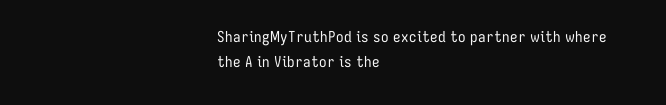SharingMyTruthPod is so excited to partner with where the A in Vibrator is the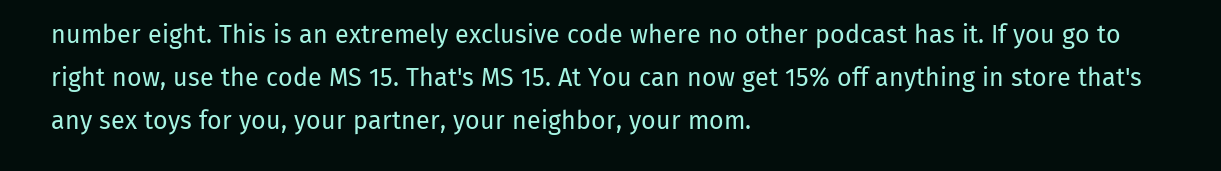number eight. This is an extremely exclusive code where no other podcast has it. If you go to right now, use the code MS 15. That's MS 15. At You can now get 15% off anything in store that's any sex toys for you, your partner, your neighbor, your mom.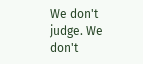We don't judge. We don't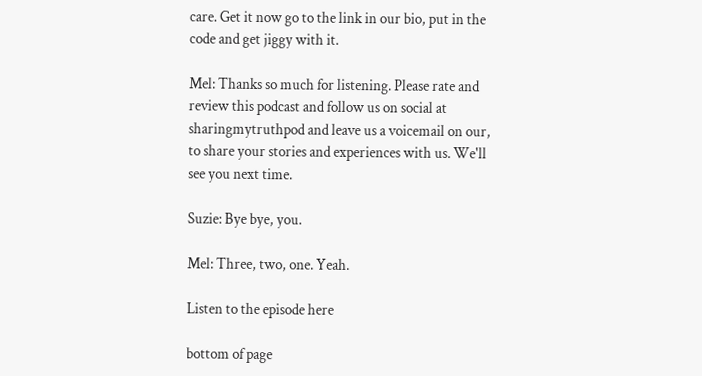care. Get it now go to the link in our bio, put in the code and get jiggy with it.

Mel: Thanks so much for listening. Please rate and review this podcast and follow us on social at sharingmytruthpod and leave us a voicemail on our, to share your stories and experiences with us. We'll see you next time.

Suzie: Bye bye, you.

Mel: Three, two, one. Yeah.

Listen to the episode here

bottom of page